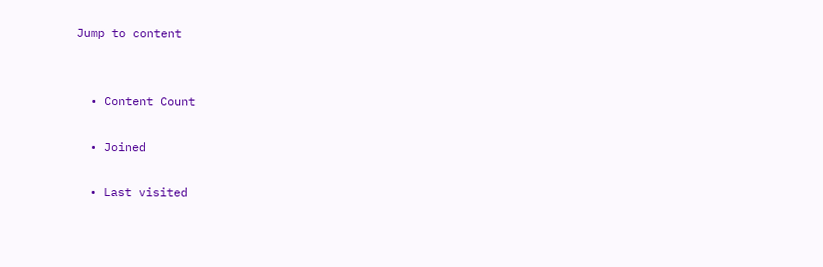Jump to content


  • Content Count

  • Joined

  • Last visited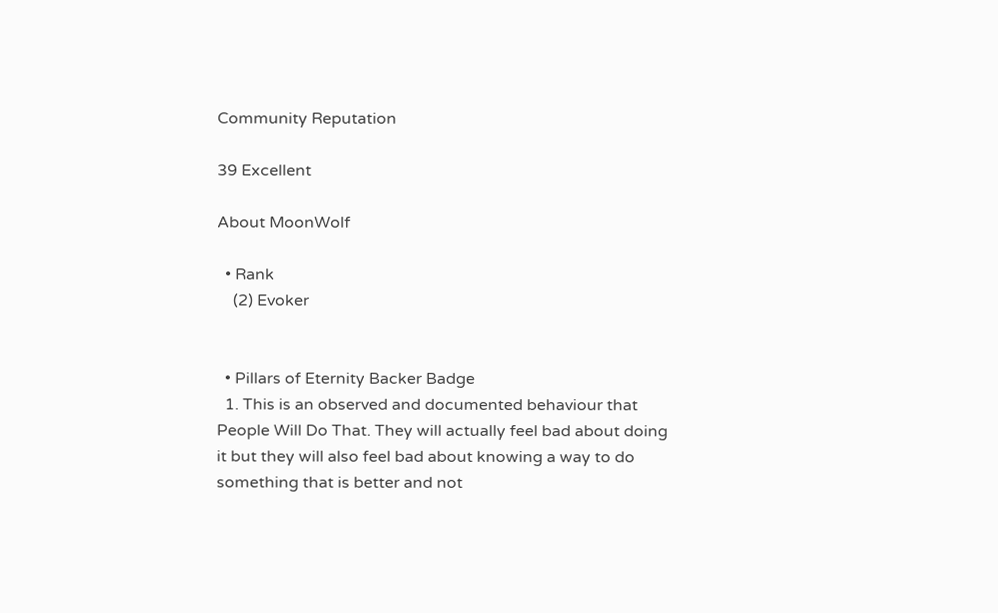Community Reputation

39 Excellent

About MoonWolf

  • Rank
    (2) Evoker


  • Pillars of Eternity Backer Badge
  1. This is an observed and documented behaviour that People Will Do That. They will actually feel bad about doing it but they will also feel bad about knowing a way to do something that is better and not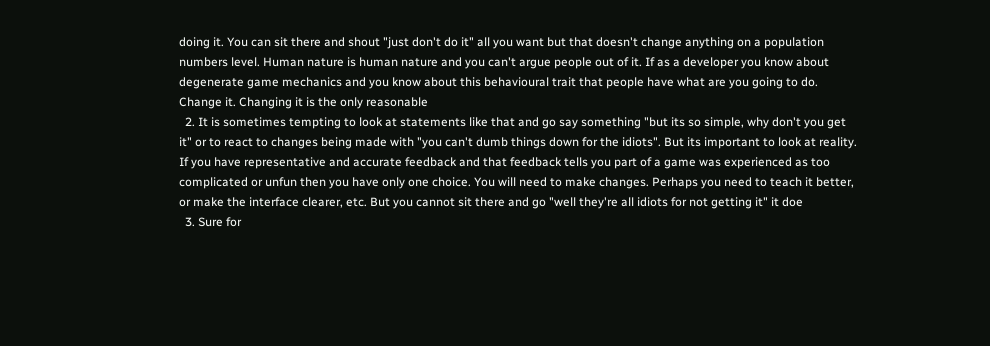doing it. You can sit there and shout "just don't do it" all you want but that doesn't change anything on a population numbers level. Human nature is human nature and you can't argue people out of it. If as a developer you know about degenerate game mechanics and you know about this behavioural trait that people have what are you going to do. Change it. Changing it is the only reasonable
  2. It is sometimes tempting to look at statements like that and go say something "but its so simple, why don't you get it" or to react to changes being made with "you can't dumb things down for the idiots". But its important to look at reality. If you have representative and accurate feedback and that feedback tells you part of a game was experienced as too complicated or unfun then you have only one choice. You will need to make changes. Perhaps you need to teach it better, or make the interface clearer, etc. But you cannot sit there and go "well they're all idiots for not getting it" it doe
  3. Sure for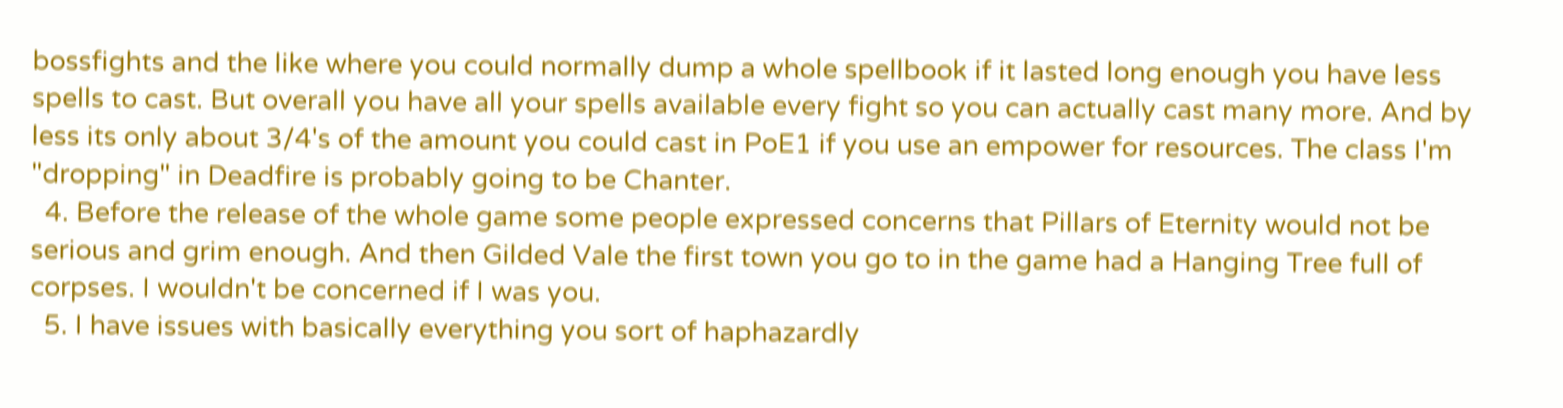bossfights and the like where you could normally dump a whole spellbook if it lasted long enough you have less spells to cast. But overall you have all your spells available every fight so you can actually cast many more. And by less its only about 3/4's of the amount you could cast in PoE1 if you use an empower for resources. The class I'm "dropping" in Deadfire is probably going to be Chanter.
  4. Before the release of the whole game some people expressed concerns that Pillars of Eternity would not be serious and grim enough. And then Gilded Vale the first town you go to in the game had a Hanging Tree full of corpses. I wouldn't be concerned if I was you.
  5. I have issues with basically everything you sort of haphazardly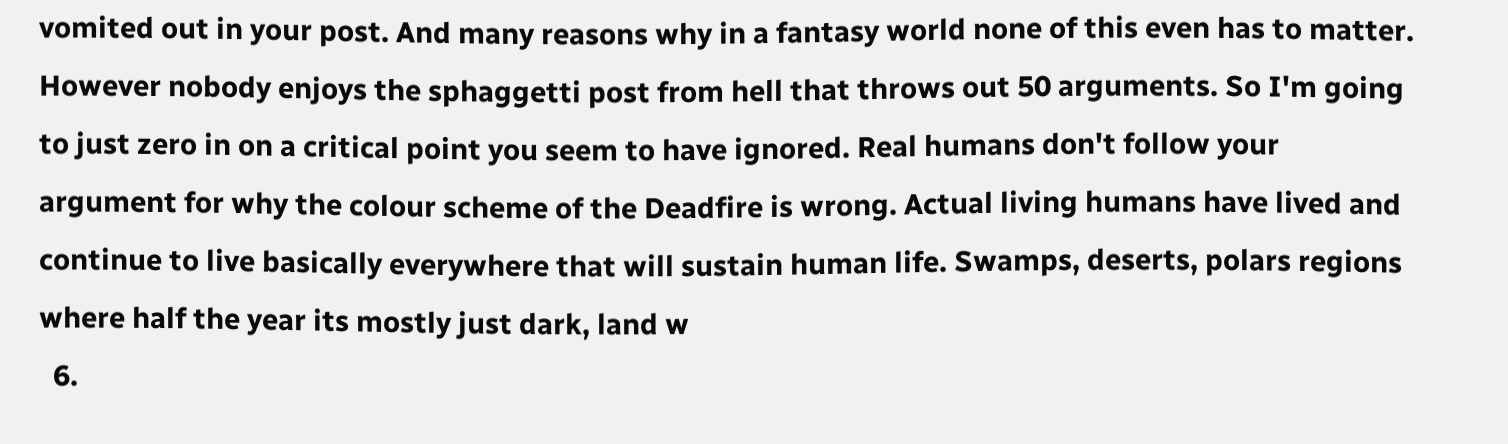vomited out in your post. And many reasons why in a fantasy world none of this even has to matter. However nobody enjoys the sphaggetti post from hell that throws out 50 arguments. So I'm going to just zero in on a critical point you seem to have ignored. Real humans don't follow your argument for why the colour scheme of the Deadfire is wrong. Actual living humans have lived and continue to live basically everywhere that will sustain human life. Swamps, deserts, polars regions where half the year its mostly just dark, land w
  6.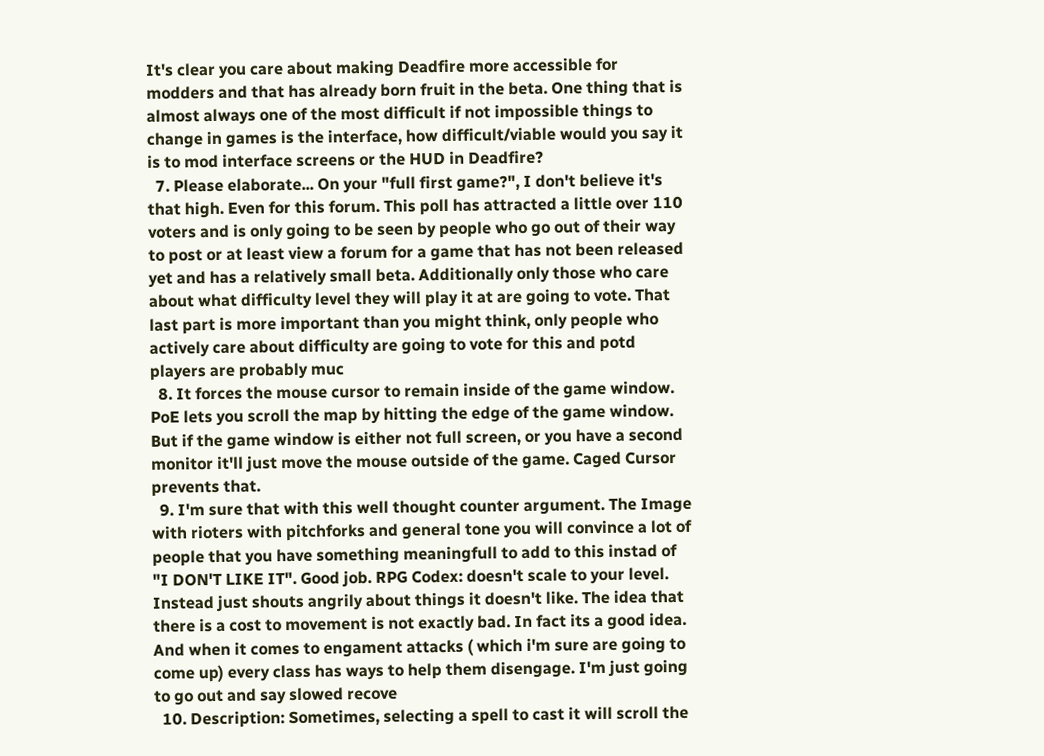It's clear you care about making Deadfire more accessible for modders and that has already born fruit in the beta. One thing that is almost always one of the most difficult if not impossible things to change in games is the interface, how difficult/viable would you say it is to mod interface screens or the HUD in Deadfire?
  7. Please elaborate... On your "full first game?", I don't believe it's that high. Even for this forum. This poll has attracted a little over 110 voters and is only going to be seen by people who go out of their way to post or at least view a forum for a game that has not been released yet and has a relatively small beta. Additionally only those who care about what difficulty level they will play it at are going to vote. That last part is more important than you might think, only people who actively care about difficulty are going to vote for this and potd players are probably muc
  8. It forces the mouse cursor to remain inside of the game window. PoE lets you scroll the map by hitting the edge of the game window. But if the game window is either not full screen, or you have a second monitor it'll just move the mouse outside of the game. Caged Cursor prevents that.
  9. I'm sure that with this well thought counter argument. The Image with rioters with pitchforks and general tone you will convince a lot of people that you have something meaningfull to add to this instad of "I DON'T LIKE IT". Good job. RPG Codex: doesn't scale to your level. Instead just shouts angrily about things it doesn't like. The idea that there is a cost to movement is not exactly bad. In fact its a good idea. And when it comes to engament attacks ( which i'm sure are going to come up) every class has ways to help them disengage. I'm just going to go out and say slowed recove
  10. Description: Sometimes, selecting a spell to cast it will scroll the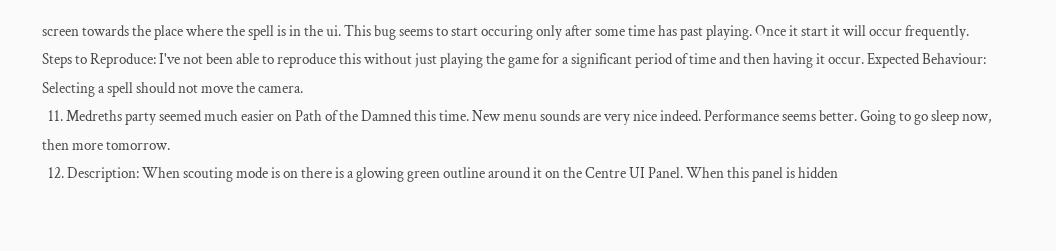screen towards the place where the spell is in the ui. This bug seems to start occuring only after some time has past playing. Once it start it will occur frequently. Steps to Reproduce: I've not been able to reproduce this without just playing the game for a significant period of time and then having it occur. Expected Behaviour: Selecting a spell should not move the camera.
  11. Medreths party seemed much easier on Path of the Damned this time. New menu sounds are very nice indeed. Performance seems better. Going to go sleep now, then more tomorrow.
  12. Description: When scouting mode is on there is a glowing green outline around it on the Centre UI Panel. When this panel is hidden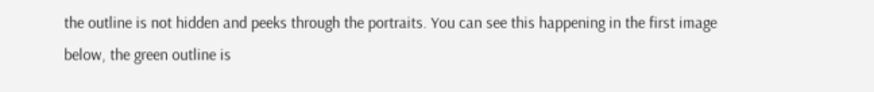the outline is not hidden and peeks through the portraits. You can see this happening in the first image below, the green outline is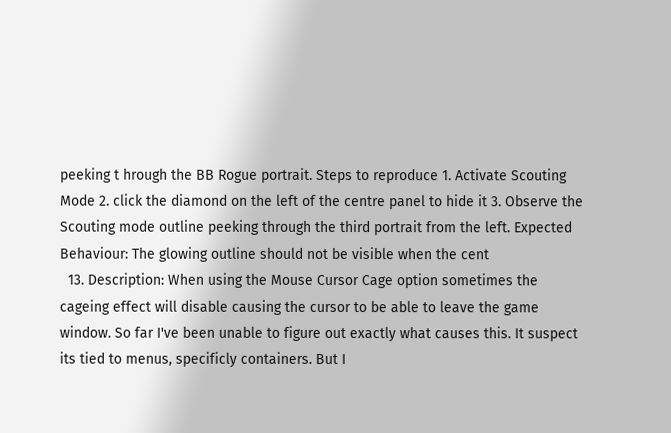peeking t hrough the BB Rogue portrait. Steps to reproduce 1. Activate Scouting Mode 2. click the diamond on the left of the centre panel to hide it 3. Observe the Scouting mode outline peeking through the third portrait from the left. Expected Behaviour: The glowing outline should not be visible when the cent
  13. Description: When using the Mouse Cursor Cage option sometimes the cageing effect will disable causing the cursor to be able to leave the game window. So far I've been unable to figure out exactly what causes this. It suspect its tied to menus, specificly containers. But I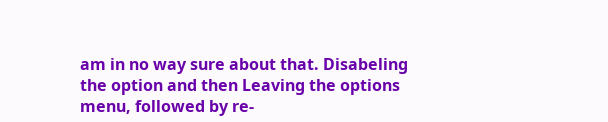am in no way sure about that. Disabeling the option and then Leaving the options menu, followed by re-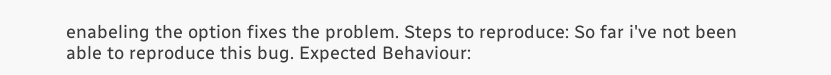enabeling the option fixes the problem. Steps to reproduce: So far i've not been able to reproduce this bug. Expected Behaviour: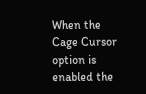When the Cage Cursor option is enabled the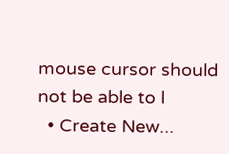mouse cursor should not be able to l
  • Create New...